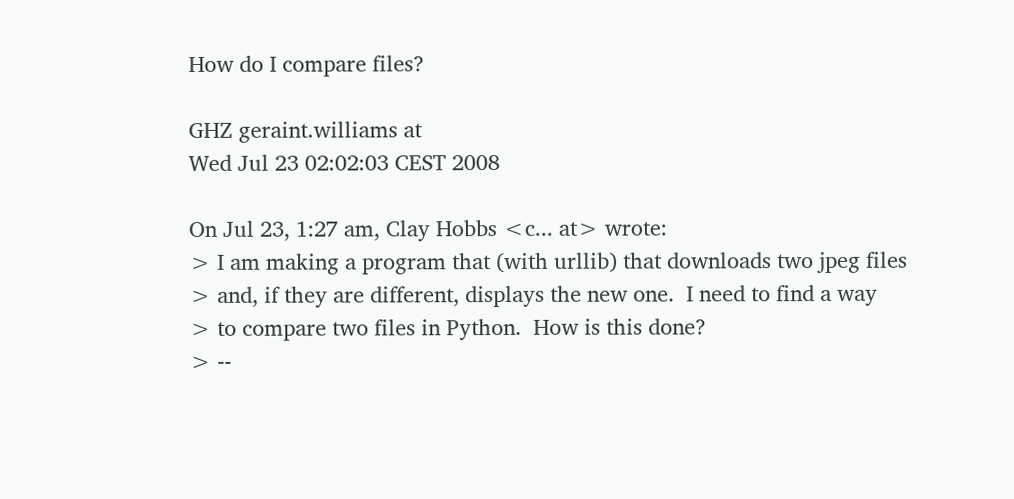How do I compare files?

GHZ geraint.williams at
Wed Jul 23 02:02:03 CEST 2008

On Jul 23, 1:27 am, Clay Hobbs <c... at> wrote:
> I am making a program that (with urllib) that downloads two jpeg files
> and, if they are different, displays the new one.  I need to find a way
> to compare two files in Python.  How is this done?
> --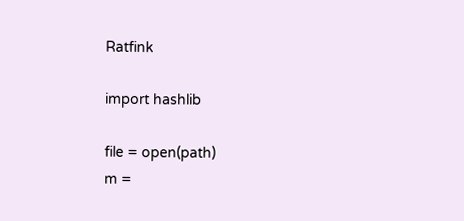Ratfink

import hashlib

file = open(path)
m =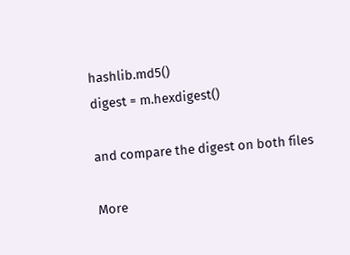hashlib.md5()
digest = m.hexdigest()

and compare the digest on both files

More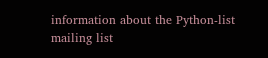information about the Python-list mailing list